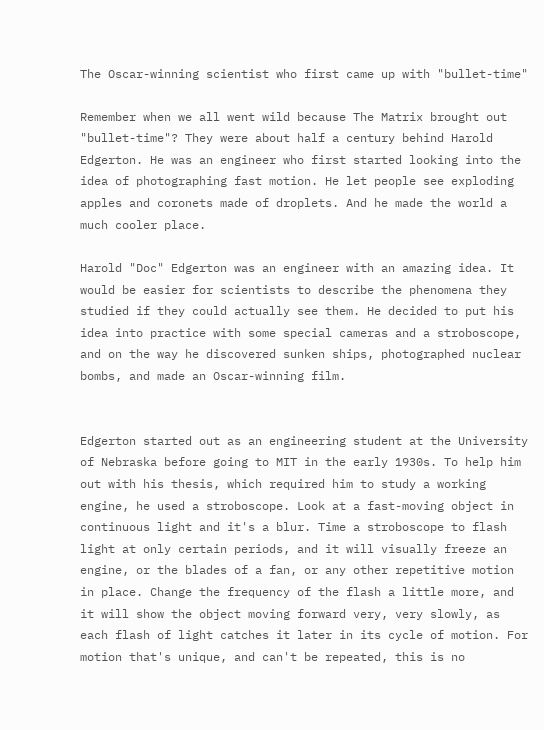The Oscar-winning scientist who first came up with "bullet-time"

Remember when we all went wild because The Matrix brought out "bullet-time"? They were about half a century behind Harold Edgerton. He was an engineer who first started looking into the idea of photographing fast motion. He let people see exploding apples and coronets made of droplets. And he made the world a much cooler place.

Harold "Doc" Edgerton was an engineer with an amazing idea. It would be easier for scientists to describe the phenomena they studied if they could actually see them. He decided to put his idea into practice with some special cameras and a stroboscope, and on the way he discovered sunken ships, photographed nuclear bombs, and made an Oscar-winning film.


Edgerton started out as an engineering student at the University of Nebraska before going to MIT in the early 1930s. To help him out with his thesis, which required him to study a working engine, he used a stroboscope. Look at a fast-moving object in continuous light and it's a blur. Time a stroboscope to flash light at only certain periods, and it will visually freeze an engine, or the blades of a fan, or any other repetitive motion in place. Change the frequency of the flash a little more, and it will show the object moving forward very, very slowly, as each flash of light catches it later in its cycle of motion. For motion that's unique, and can't be repeated, this is no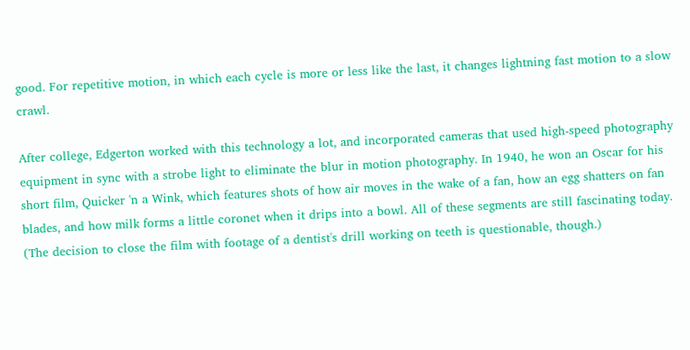good. For repetitive motion, in which each cycle is more or less like the last, it changes lightning fast motion to a slow crawl.

After college, Edgerton worked with this technology a lot, and incorporated cameras that used high-speed photography equipment in sync with a strobe light to eliminate the blur in motion photography. In 1940, he won an Oscar for his short film, Quicker 'n a Wink, which features shots of how air moves in the wake of a fan, how an egg shatters on fan blades, and how milk forms a little coronet when it drips into a bowl. All of these segments are still fascinating today. (The decision to close the film with footage of a dentist's drill working on teeth is questionable, though.)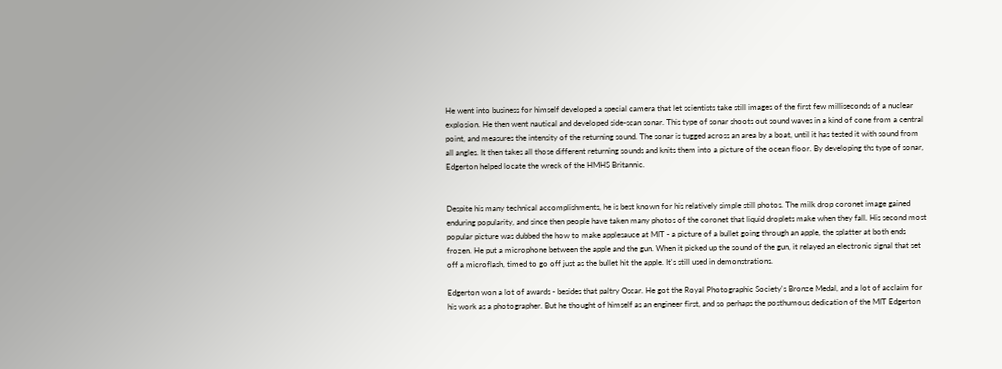He went into business for himself developed a special camera that let scientists take still images of the first few milliseconds of a nuclear explosion. He then went nautical and developed side-scan sonar. This type of sonar shoots out sound waves in a kind of cone from a central point, and measures the intensity of the returning sound. The sonar is tugged across an area by a boat, until it has tested it with sound from all angles. It then takes all those different returning sounds and knits them into a picture of the ocean floor. By developing ths type of sonar, Edgerton helped locate the wreck of the HMHS Britannic.


Despite his many technical accomplishments, he is best known for his relatively simple still photos. The milk drop coronet image gained enduring popularity, and since then people have taken many photos of the coronet that liquid droplets make when they fall. His second most popular picture was dubbed the how to make applesauce at MIT - a picture of a bullet going through an apple, the splatter at both ends frozen. He put a microphone between the apple and the gun. When it picked up the sound of the gun, it relayed an electronic signal that set off a microflash, timed to go off just as the bullet hit the apple. It's still used in demonstrations.

Edgerton won a lot of awards - besides that paltry Oscar. He got the Royal Photographic Society's Bronze Medal, and a lot of acclaim for his work as a photographer. But he thought of himself as an engineer first, and so perhaps the posthumous dedication of the MIT Edgerton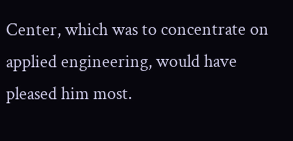Center, which was to concentrate on applied engineering, would have pleased him most.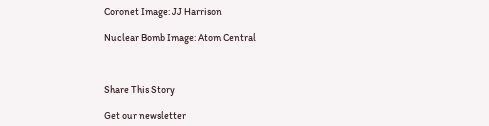Coronet Image: JJ Harrison

Nuclear Bomb Image: Atom Central



Share This Story

Get our newsletter